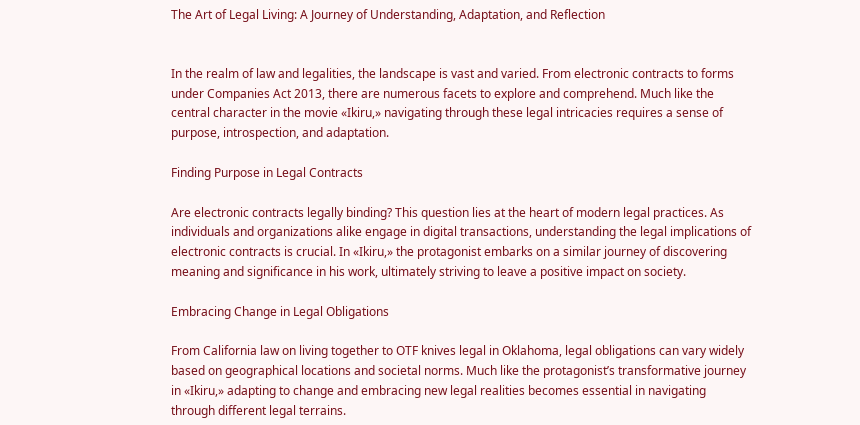The Art of Legal Living: A Journey of Understanding, Adaptation, and Reflection


In the realm of law and legalities, the landscape is vast and varied. From electronic contracts to forms under Companies Act 2013, there are numerous facets to explore and comprehend. Much like the central character in the movie «Ikiru,» navigating through these legal intricacies requires a sense of purpose, introspection, and adaptation.

Finding Purpose in Legal Contracts

Are electronic contracts legally binding? This question lies at the heart of modern legal practices. As individuals and organizations alike engage in digital transactions, understanding the legal implications of electronic contracts is crucial. In «Ikiru,» the protagonist embarks on a similar journey of discovering meaning and significance in his work, ultimately striving to leave a positive impact on society.

Embracing Change in Legal Obligations

From California law on living together to OTF knives legal in Oklahoma, legal obligations can vary widely based on geographical locations and societal norms. Much like the protagonist’s transformative journey in «Ikiru,» adapting to change and embracing new legal realities becomes essential in navigating through different legal terrains.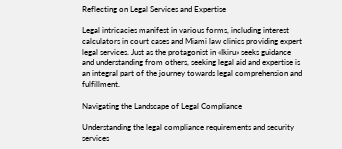Reflecting on Legal Services and Expertise

Legal intricacies manifest in various forms, including interest calculators in court cases and Miami law clinics providing expert legal services. Just as the protagonist in «Ikiru» seeks guidance and understanding from others, seeking legal aid and expertise is an integral part of the journey towards legal comprehension and fulfillment.

Navigating the Landscape of Legal Compliance

Understanding the legal compliance requirements and security services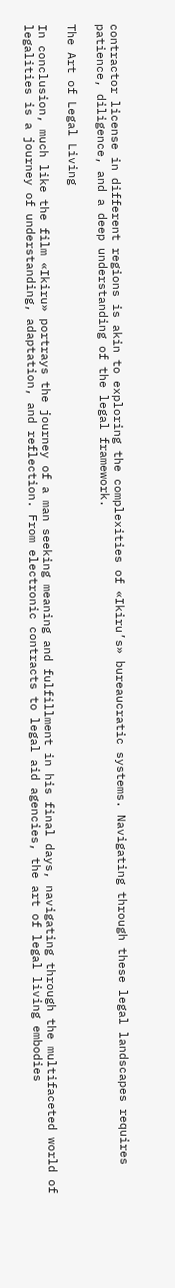contractor license in different regions is akin to exploring the complexities of «Ikiru’s» bureaucratic systems. Navigating through these legal landscapes requires patience, diligence, and a deep understanding of the legal framework.

The Art of Legal Living

In conclusion, much like the film «Ikiru» portrays the journey of a man seeking meaning and fulfillment in his final days, navigating through the multifaceted world of legalities is a journey of understanding, adaptation, and reflection. From electronic contracts to legal aid agencies, the art of legal living embodies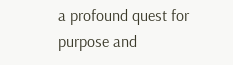a profound quest for purpose and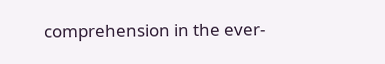comprehension in the ever-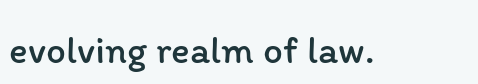evolving realm of law.